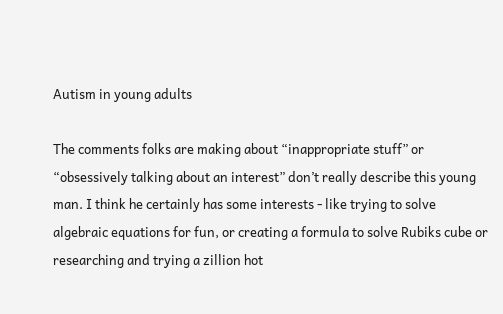Autism in young adults

The comments folks are making about “inappropriate stuff” or “obsessively talking about an interest” don’t really describe this young man. I think he certainly has some interests - like trying to solve algebraic equations for fun, or creating a formula to solve Rubiks cube or researching and trying a zillion hot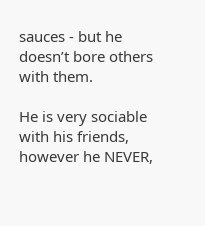sauces - but he doesn’t bore others with them.

He is very sociable with his friends, however he NEVER,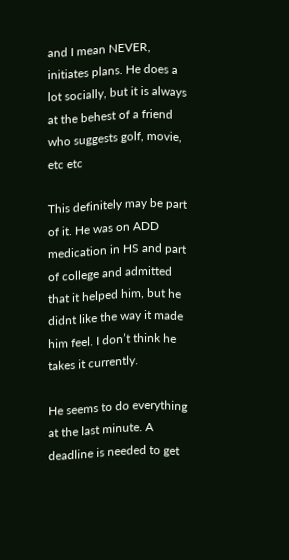and I mean NEVER, initiates plans. He does a lot socially, but it is always at the behest of a friend who suggests golf, movie, etc etc

This definitely may be part of it. He was on ADD medication in HS and part of college and admitted that it helped him, but he didnt like the way it made him feel. I don’t think he takes it currently.

He seems to do everything at the last minute. A deadline is needed to get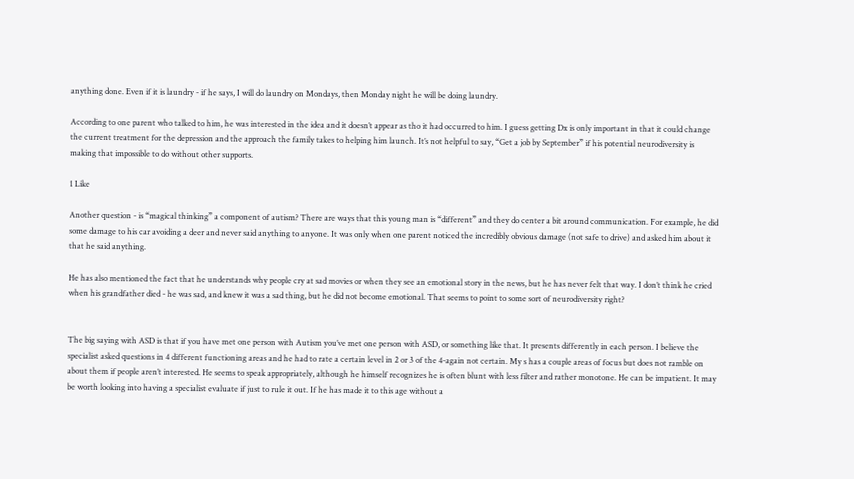anything done. Even if it is laundry - if he says, I will do laundry on Mondays, then Monday night he will be doing laundry.

According to one parent who talked to him, he was interested in the idea and it doesn’t appear as tho it had occurred to him. I guess getting Dx is only important in that it could change the current treatment for the depression and the approach the family takes to helping him launch. It’s not helpful to say, “Get a job by September” if his potential neurodiversity is making that impossible to do without other supports.

1 Like

Another question - is “magical thinking” a component of autism? There are ways that this young man is “different” and they do center a bit around communication. For example, he did some damage to his car avoiding a deer and never said anything to anyone. It was only when one parent noticed the incredibly obvious damage (not safe to drive) and asked him about it that he said anything.

He has also mentioned the fact that he understands why people cry at sad movies or when they see an emotional story in the news, but he has never felt that way. I don’t think he cried when his grandfather died - he was sad, and knew it was a sad thing, but he did not become emotional. That seems to point to some sort of neurodiversity right?


The big saying with ASD is that if you have met one person with Autism you’ve met one person with ASD, or something like that. It presents differently in each person. I believe the specialist asked questions in 4 different functioning areas and he had to rate a certain level in 2 or 3 of the 4-again not certain. My s has a couple areas of focus but does not ramble on about them if people aren’t interested. He seems to speak appropriately, although he himself recognizes he is often blunt with less filter and rather monotone. He can be impatient. It may be worth looking into having a specialist evaluate if just to rule it out. If he has made it to this age without a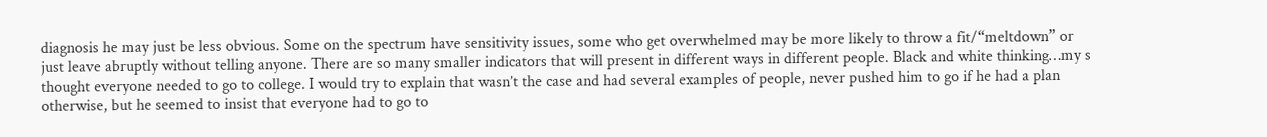diagnosis he may just be less obvious. Some on the spectrum have sensitivity issues, some who get overwhelmed may be more likely to throw a fit/“meltdown” or just leave abruptly without telling anyone. There are so many smaller indicators that will present in different ways in different people. Black and white thinking…my s thought everyone needed to go to college. I would try to explain that wasn’t the case and had several examples of people, never pushed him to go if he had a plan otherwise, but he seemed to insist that everyone had to go to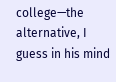college—the alternative, I guess in his mind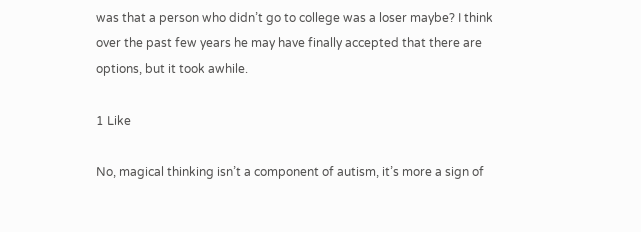was that a person who didn’t go to college was a loser maybe? I think over the past few years he may have finally accepted that there are options, but it took awhile.

1 Like

No, magical thinking isn’t a component of autism, it’s more a sign of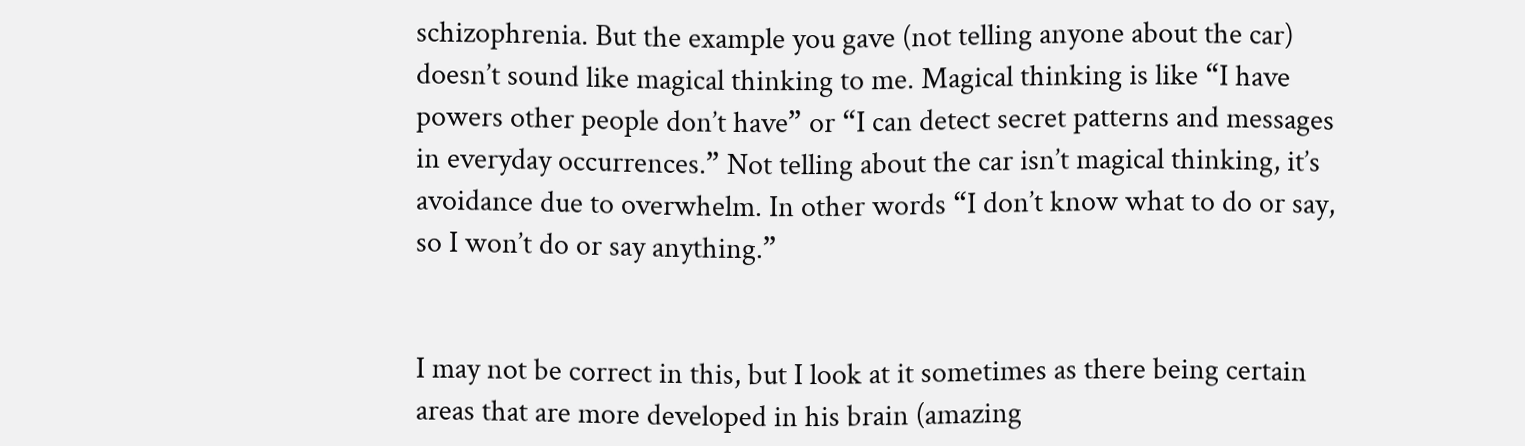schizophrenia. But the example you gave (not telling anyone about the car) doesn’t sound like magical thinking to me. Magical thinking is like “I have powers other people don’t have” or “I can detect secret patterns and messages in everyday occurrences.” Not telling about the car isn’t magical thinking, it’s avoidance due to overwhelm. In other words “I don’t know what to do or say, so I won’t do or say anything.”


I may not be correct in this, but I look at it sometimes as there being certain areas that are more developed in his brain (amazing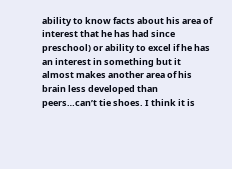ability to know facts about his area of interest that he has had since preschool) or ability to excel if he has an interest in something but it almost makes another area of his brain less developed than peers…can’t tie shoes. I think it is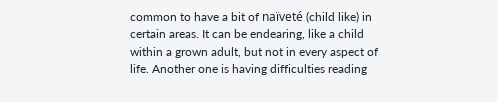common to have a bit of naïveté (child like) in certain areas. It can be endearing, like a child within a grown adult, but not in every aspect of life. Another one is having difficulties reading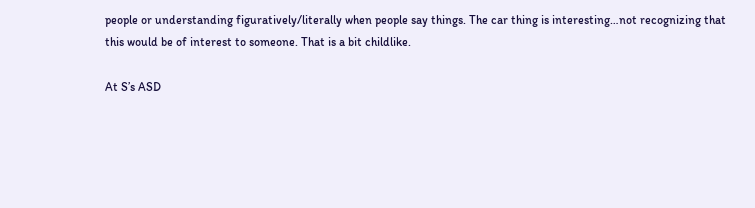people or understanding figuratively/literally when people say things. The car thing is interesting…not recognizing that this would be of interest to someone. That is a bit childlike.

At S’s ASD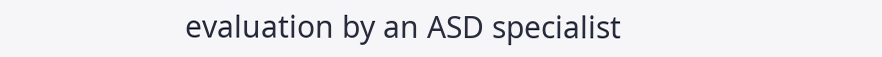evaluation by an ASD specialist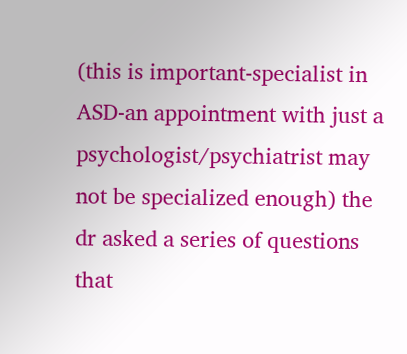(this is important-specialist in ASD-an appointment with just a psychologist/psychiatrist may not be specialized enough) the dr asked a series of questions that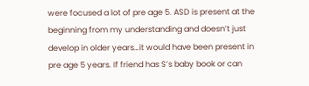were focused a lot of pre age 5. ASD is present at the beginning from my understanding and doesn’t just develop in older years…it would have been present in pre age 5 years. If friend has S’s baby book or can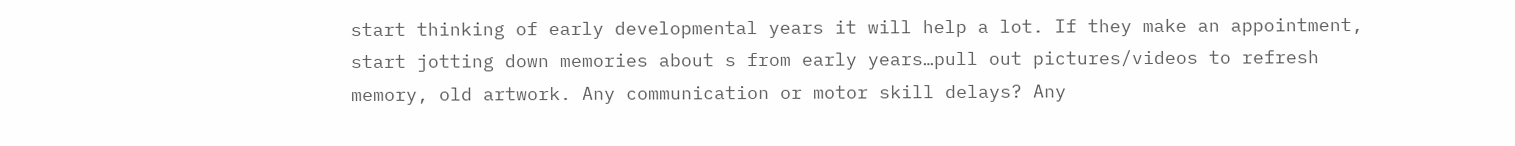start thinking of early developmental years it will help a lot. If they make an appointment, start jotting down memories about s from early years…pull out pictures/videos to refresh memory, old artwork. Any communication or motor skill delays? Any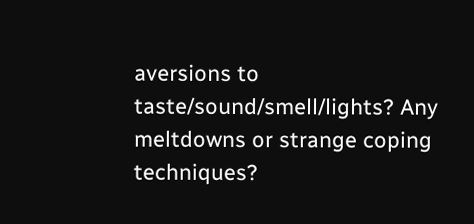aversions to taste/sound/smell/lights? Any meltdowns or strange coping techniques?